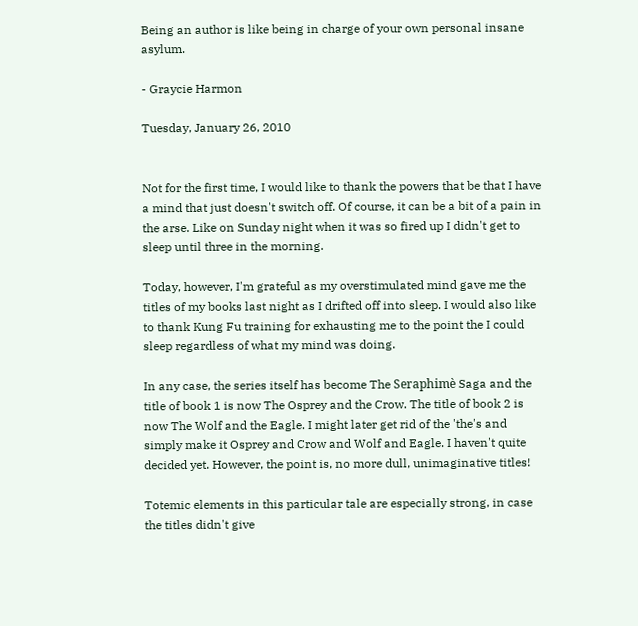Being an author is like being in charge of your own personal insane asylum.

- Graycie Harmon

Tuesday, January 26, 2010


Not for the first time, I would like to thank the powers that be that I have a mind that just doesn't switch off. Of course, it can be a bit of a pain in the arse. Like on Sunday night when it was so fired up I didn't get to sleep until three in the morning.

Today, however, I'm grateful as my overstimulated mind gave me the titles of my books last night as I drifted off into sleep. I would also like to thank Kung Fu training for exhausting me to the point the I could sleep regardless of what my mind was doing.

In any case, the series itself has become The Seraphimè Saga and the title of book 1 is now The Osprey and the Crow. The title of book 2 is now The Wolf and the Eagle. I might later get rid of the 'the's and simply make it Osprey and Crow and Wolf and Eagle. I haven't quite decided yet. However, the point is, no more dull, unimaginative titles!

Totemic elements in this particular tale are especially strong, in case the titles didn't give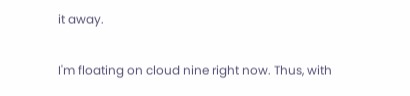it away.

I'm floating on cloud nine right now. Thus, with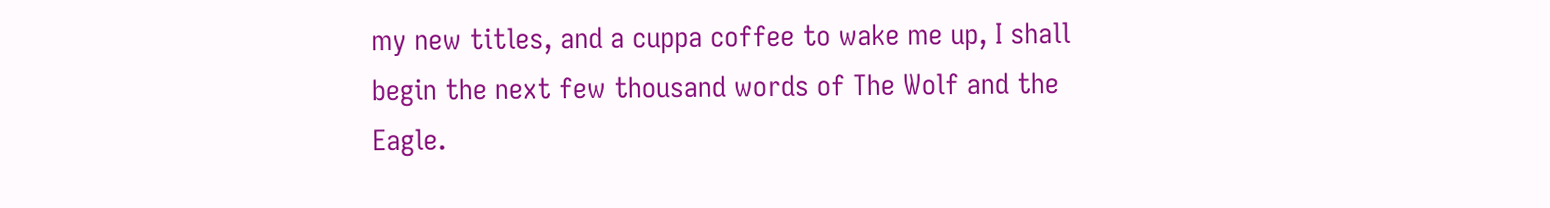my new titles, and a cuppa coffee to wake me up, I shall begin the next few thousand words of The Wolf and the Eagle.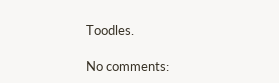Toodles.

No comments: